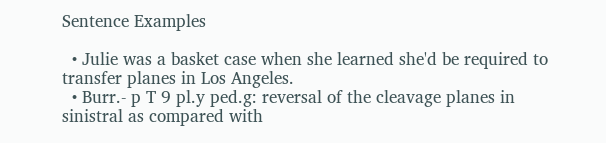Sentence Examples

  • Julie was a basket case when she learned she'd be required to transfer planes in Los Angeles.
  • Burr.- p T 9 pl.y ped.g: reversal of the cleavage planes in sinistral as compared with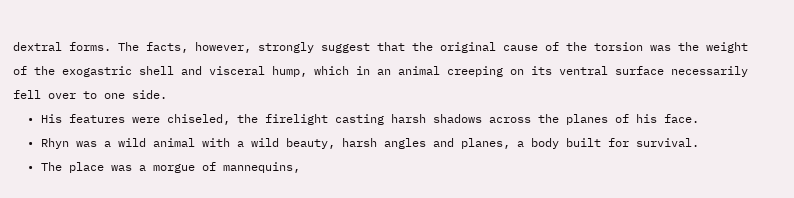dextral forms. The facts, however, strongly suggest that the original cause of the torsion was the weight of the exogastric shell and visceral hump, which in an animal creeping on its ventral surface necessarily fell over to one side.
  • His features were chiseled, the firelight casting harsh shadows across the planes of his face.
  • Rhyn was a wild animal with a wild beauty, harsh angles and planes, a body built for survival.
  • The place was a morgue of mannequins,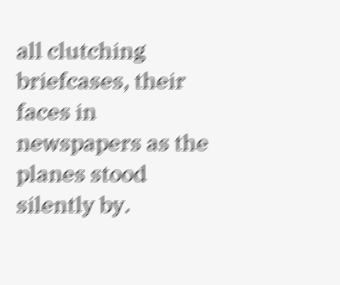all clutching briefcases, their faces in newspapers as the planes stood silently by.